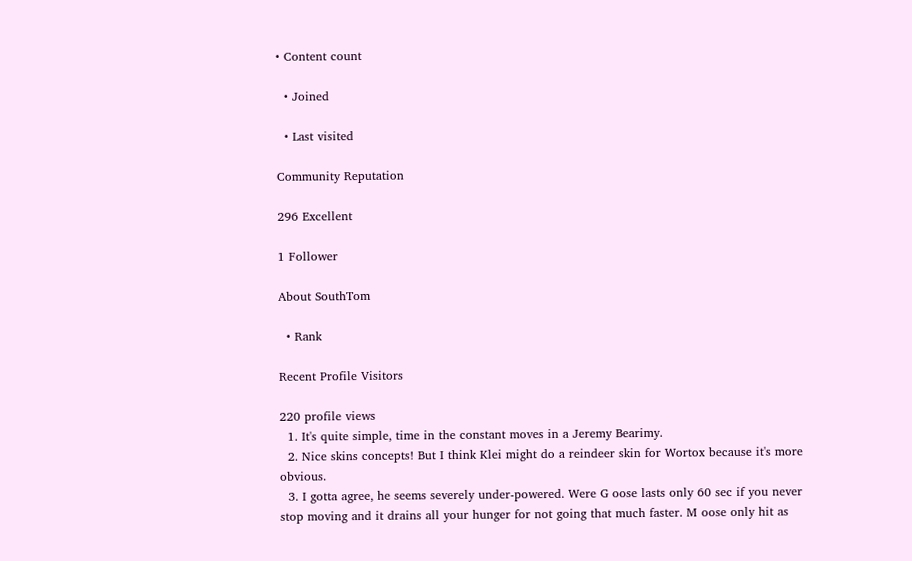• Content count

  • Joined

  • Last visited

Community Reputation

296 Excellent

1 Follower

About SouthTom

  • Rank

Recent Profile Visitors

220 profile views
  1. It's quite simple, time in the constant moves in a Jeremy Bearimy.
  2. Nice skins concepts! But I think Klei might do a reindeer skin for Wortox because it's more obvious.
  3. I gotta agree, he seems severely under-powered. Were G oose lasts only 60 sec if you never stop moving and it drains all your hunger for not going that much faster. M oose only hit as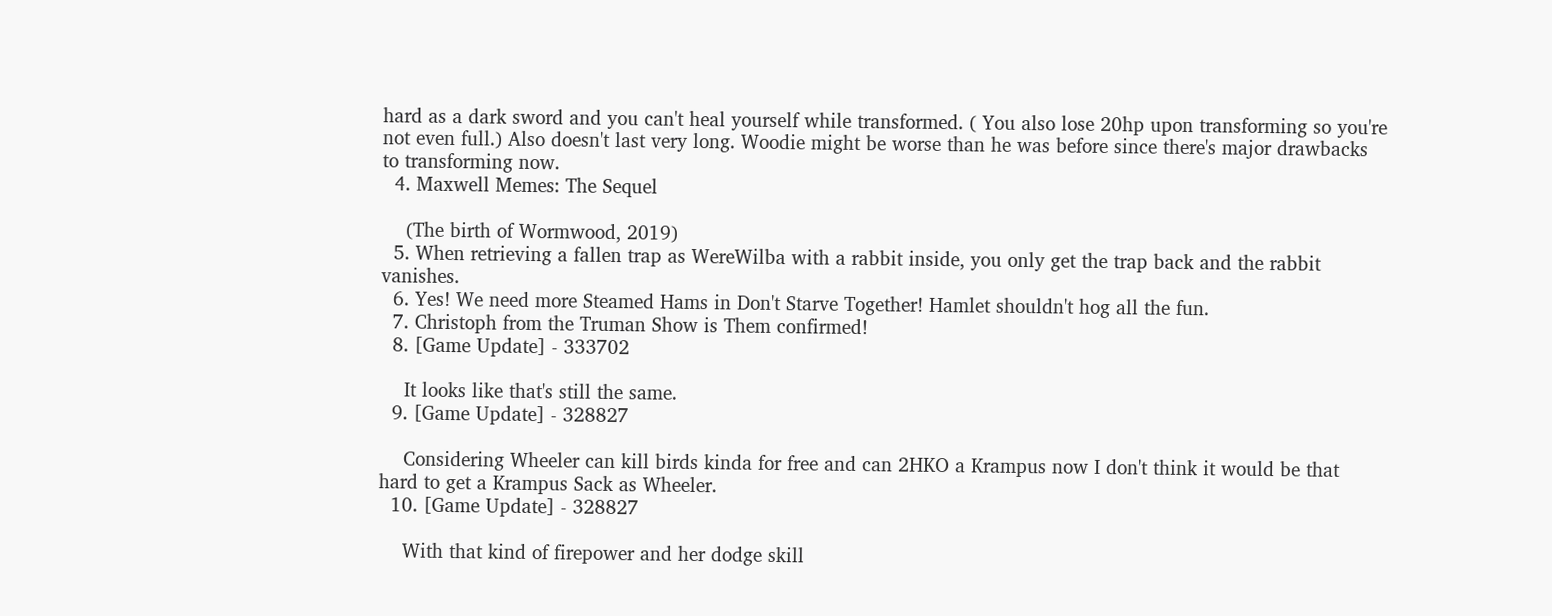hard as a dark sword and you can't heal yourself while transformed. ( You also lose 20hp upon transforming so you're not even full.) Also doesn't last very long. Woodie might be worse than he was before since there's major drawbacks to transforming now.
  4. Maxwell Memes: The Sequel

    (The birth of Wormwood, 2019)
  5. When retrieving a fallen trap as WereWilba with a rabbit inside, you only get the trap back and the rabbit vanishes.
  6. Yes! We need more Steamed Hams in Don't Starve Together! Hamlet shouldn't hog all the fun.
  7. Christoph from the Truman Show is Them confirmed!
  8. [Game Update] - 333702

    It looks like that's still the same.
  9. [Game Update] - 328827

    Considering Wheeler can kill birds kinda for free and can 2HKO a Krampus now I don't think it would be that hard to get a Krampus Sack as Wheeler.
  10. [Game Update] - 328827

    With that kind of firepower and her dodge skill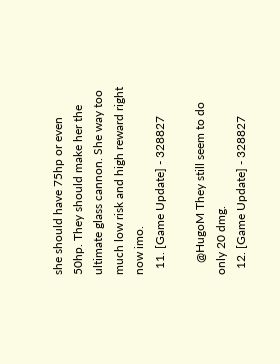she should have 75hp or even 50hp. They should make her the ultimate glass cannon. She way too much low risk and high reward right now imo.
  11. [Game Update] - 328827

    @HugoM They still seem to do only 20 dmg.
  12. [Game Update] - 328827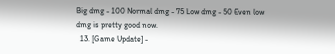Big dmg - 100 Normal dmg - 75 Low dmg - 50 Even low dmg is pretty good now.
  13. [Game Update] -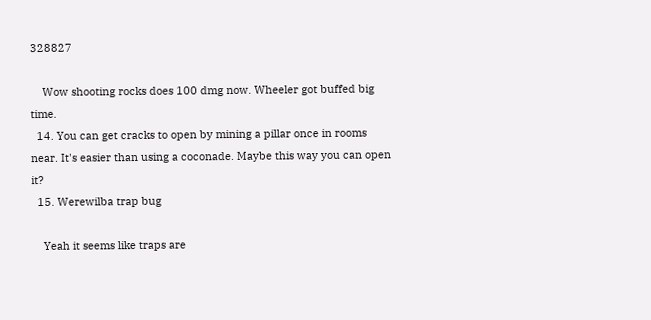328827

    Wow shooting rocks does 100 dmg now. Wheeler got buffed big time.
  14. You can get cracks to open by mining a pillar once in rooms near. It's easier than using a coconade. Maybe this way you can open it?
  15. Werewilba trap bug

    Yeah it seems like traps are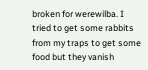broken for werewilba. I tried to get some rabbits from my traps to get some food but they vanish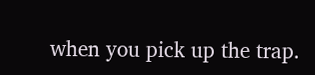when you pick up the trap.